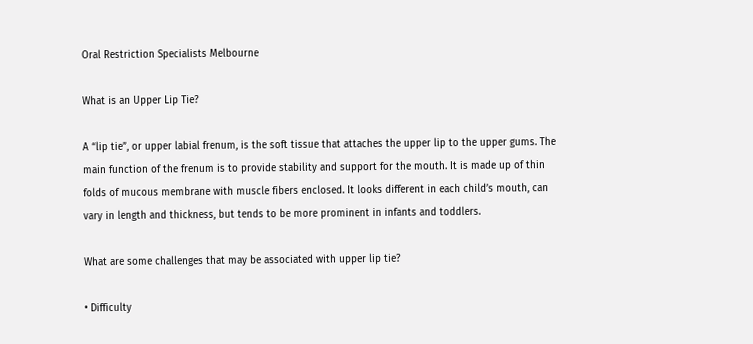Oral Restriction Specialists Melbourne

What is an Upper Lip Tie?

A “lip tie”, or upper labial frenum, is the soft tissue that attaches the upper lip to the upper gums. The main function of the frenum is to provide stability and support for the mouth. It is made up of thin folds of mucous membrane with muscle fibers enclosed. It looks different in each child’s mouth, can vary in length and thickness, but tends to be more prominent in infants and toddlers.

What are some challenges that may be associated with upper lip tie?

• Difficulty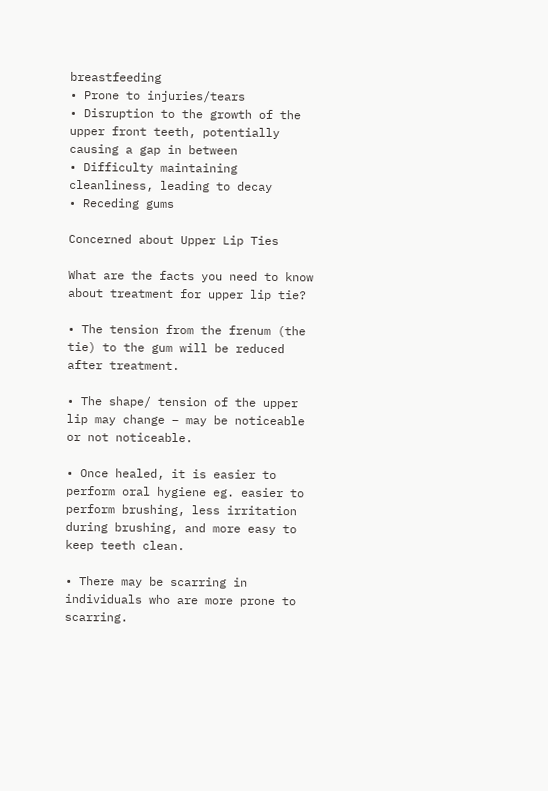breastfeeding
• Prone to injuries/tears
• Disruption to the growth of the upper front teeth, potentially causing a gap in between
• Difficulty maintaining cleanliness, leading to decay
• Receding gums

Concerned about Upper Lip Ties

What are the facts you need to know about treatment for upper lip tie?

• The tension from the frenum (the tie) to the gum will be reduced after treatment.

• The shape/ tension of the upper lip may change – may be noticeable or not noticeable.

• Once healed, it is easier to perform oral hygiene eg. easier to perform brushing, less irritation during brushing, and more easy to keep teeth clean.

• There may be scarring in individuals who are more prone to scarring.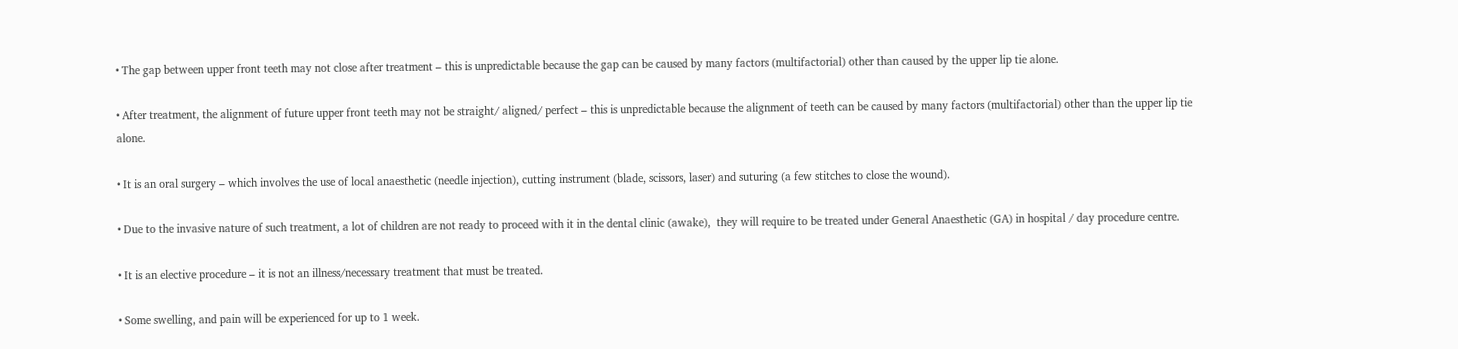• The gap between upper front teeth may not close after treatment – this is unpredictable because the gap can be caused by many factors (multifactorial) other than caused by the upper lip tie alone.

• After treatment, the alignment of future upper front teeth may not be straight/ aligned/ perfect – this is unpredictable because the alignment of teeth can be caused by many factors (multifactorial) other than the upper lip tie alone.

• It is an oral surgery – which involves the use of local anaesthetic (needle injection), cutting instrument (blade, scissors, laser) and suturing (a few stitches to close the wound).

• Due to the invasive nature of such treatment, a lot of children are not ready to proceed with it in the dental clinic (awake),  they will require to be treated under General Anaesthetic (GA) in hospital / day procedure centre.

• It is an elective procedure – it is not an illness/necessary treatment that must be treated.

• Some swelling, and pain will be experienced for up to 1 week.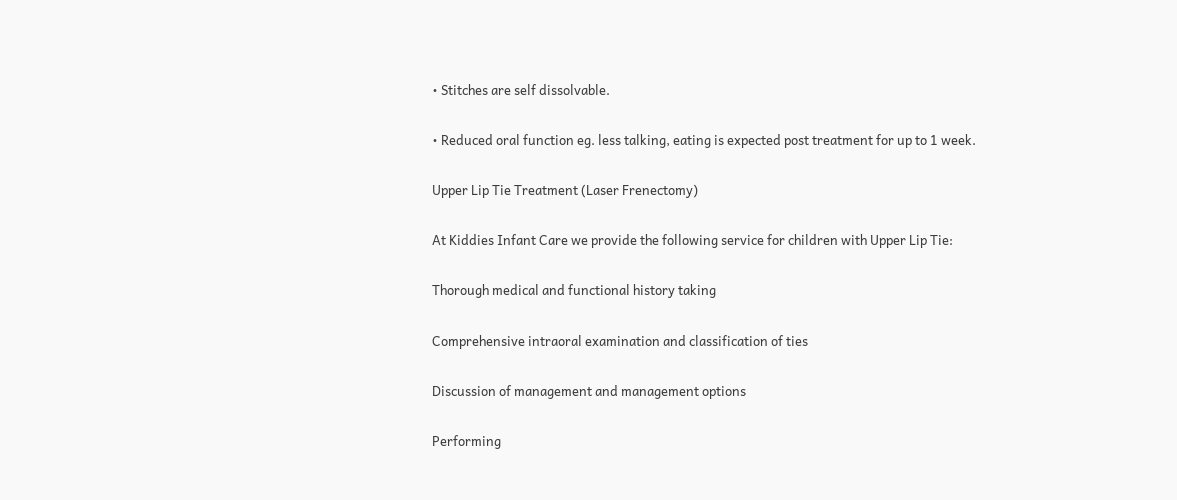• Stitches are self dissolvable.

• Reduced oral function eg. less talking, eating is expected post treatment for up to 1 week.

Upper Lip Tie Treatment (Laser Frenectomy)

At Kiddies Infant Care we provide the following service for children with Upper Lip Tie:

Thorough medical and functional history taking

Comprehensive intraoral examination and classification of ties

Discussion of management and management options

Performing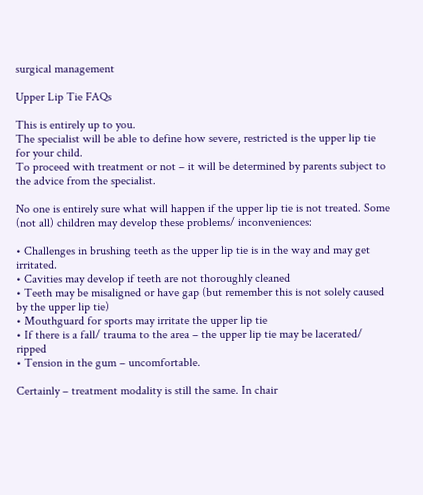surgical management

Upper Lip Tie FAQs

This is entirely up to you.
The specialist will be able to define how severe, restricted is the upper lip tie for your child.
To proceed with treatment or not – it will be determined by parents subject to the advice from the specialist.

No one is entirely sure what will happen if the upper lip tie is not treated. Some (not all) children may develop these problems/ inconveniences:

• Challenges in brushing teeth as the upper lip tie is in the way and may get irritated.
• Cavities may develop if teeth are not thoroughly cleaned
• Teeth may be misaligned or have gap (but remember this is not solely caused by the upper lip tie)
• Mouthguard for sports may irritate the upper lip tie
• If there is a fall/ trauma to the area – the upper lip tie may be lacerated/ ripped
• Tension in the gum – uncomfortable.

Certainly – treatment modality is still the same. In chair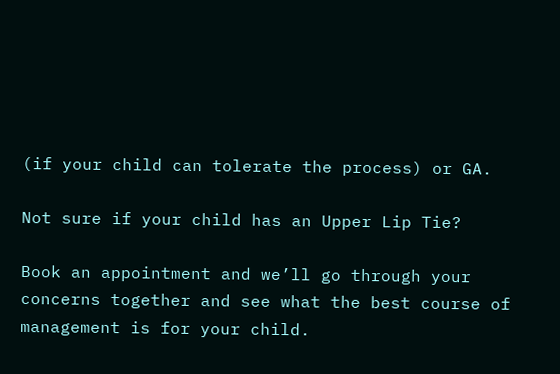(if your child can tolerate the process) or GA.

Not sure if your child has an Upper Lip Tie?

Book an appointment and we’ll go through your concerns together and see what the best course of management is for your child.